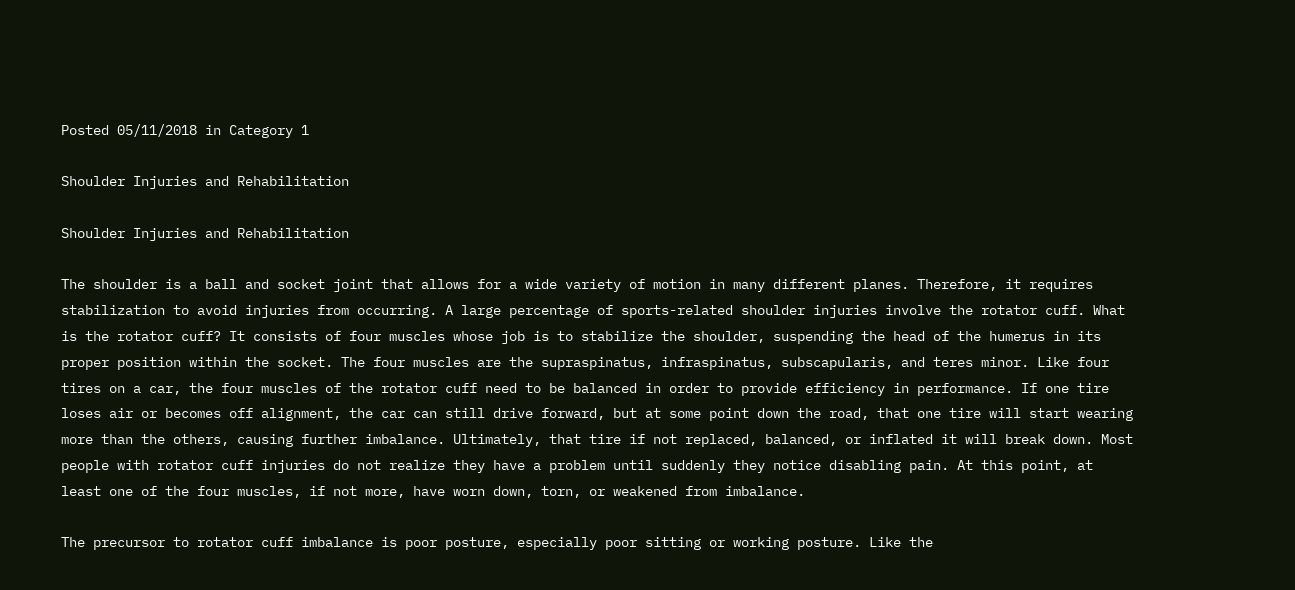Posted 05/11/2018 in Category 1

Shoulder Injuries and Rehabilitation

Shoulder Injuries and Rehabilitation

The shoulder is a ball and socket joint that allows for a wide variety of motion in many different planes. Therefore, it requires stabilization to avoid injuries from occurring. A large percentage of sports-related shoulder injuries involve the rotator cuff. What is the rotator cuff? It consists of four muscles whose job is to stabilize the shoulder, suspending the head of the humerus in its proper position within the socket. The four muscles are the supraspinatus, infraspinatus, subscapularis, and teres minor. Like four tires on a car, the four muscles of the rotator cuff need to be balanced in order to provide efficiency in performance. If one tire loses air or becomes off alignment, the car can still drive forward, but at some point down the road, that one tire will start wearing more than the others, causing further imbalance. Ultimately, that tire if not replaced, balanced, or inflated it will break down. Most people with rotator cuff injuries do not realize they have a problem until suddenly they notice disabling pain. At this point, at least one of the four muscles, if not more, have worn down, torn, or weakened from imbalance.

The precursor to rotator cuff imbalance is poor posture, especially poor sitting or working posture. Like the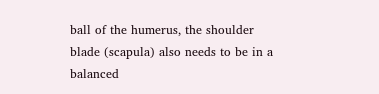ball of the humerus, the shoulder blade (scapula) also needs to be in a balanced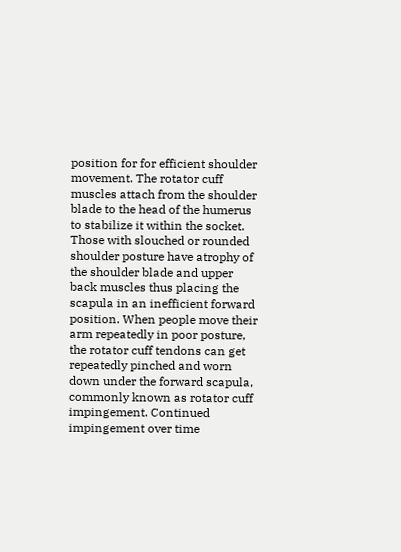position for for efficient shoulder movement. The rotator cuff muscles attach from the shoulder blade to the head of the humerus to stabilize it within the socket. Those with slouched or rounded shoulder posture have atrophy of the shoulder blade and upper back muscles thus placing the scapula in an inefficient forward position. When people move their arm repeatedly in poor posture, the rotator cuff tendons can get repeatedly pinched and worn down under the forward scapula, commonly known as rotator cuff impingement. Continued impingement over time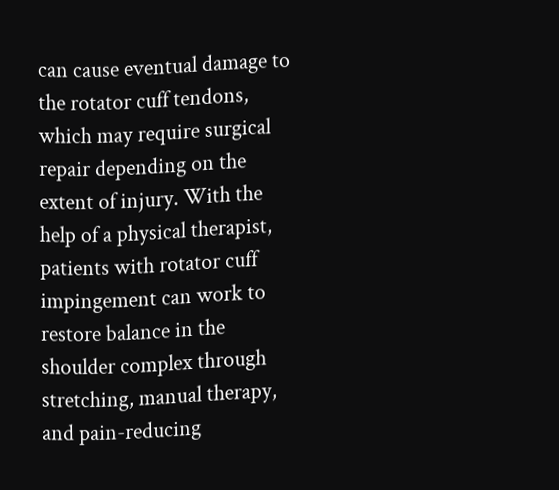can cause eventual damage to the rotator cuff tendons, which may require surgical repair depending on the extent of injury. With the help of a physical therapist, patients with rotator cuff impingement can work to restore balance in the shoulder complex through stretching, manual therapy, and pain-reducing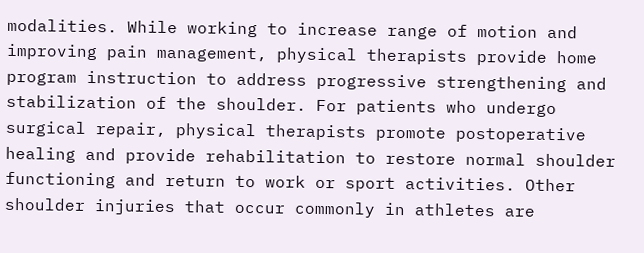modalities. While working to increase range of motion and improving pain management, physical therapists provide home program instruction to address progressive strengthening and stabilization of the shoulder. For patients who undergo surgical repair, physical therapists promote postoperative healing and provide rehabilitation to restore normal shoulder functioning and return to work or sport activities. Other shoulder injuries that occur commonly in athletes are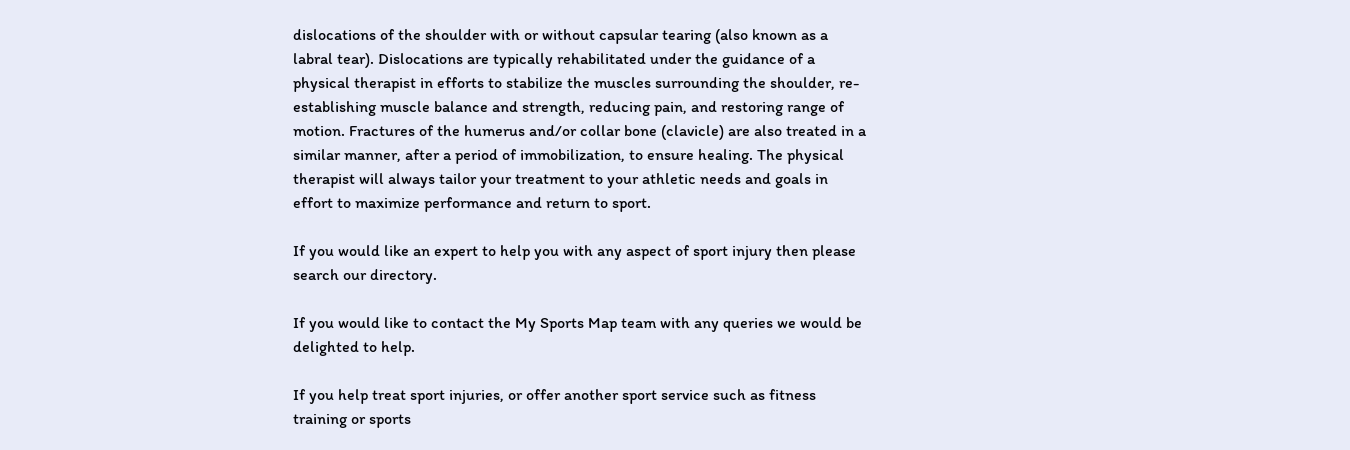dislocations of the shoulder with or without capsular tearing (also known as a labral tear). Dislocations are typically rehabilitated under the guidance of a physical therapist in efforts to stabilize the muscles surrounding the shoulder, re-establishing muscle balance and strength, reducing pain, and restoring range of motion. Fractures of the humerus and/or collar bone (clavicle) are also treated in a similar manner, after a period of immobilization, to ensure healing. The physical therapist will always tailor your treatment to your athletic needs and goals in effort to maximize performance and return to sport.

If you would like an expert to help you with any aspect of sport injury then please search our directory.

If you would like to contact the My Sports Map team with any queries we would be delighted to help.

If you help treat sport injuries, or offer another sport service such as fitness training or sports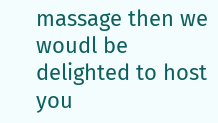massage then we woudl be delighted to host you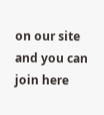on our site and you can join here